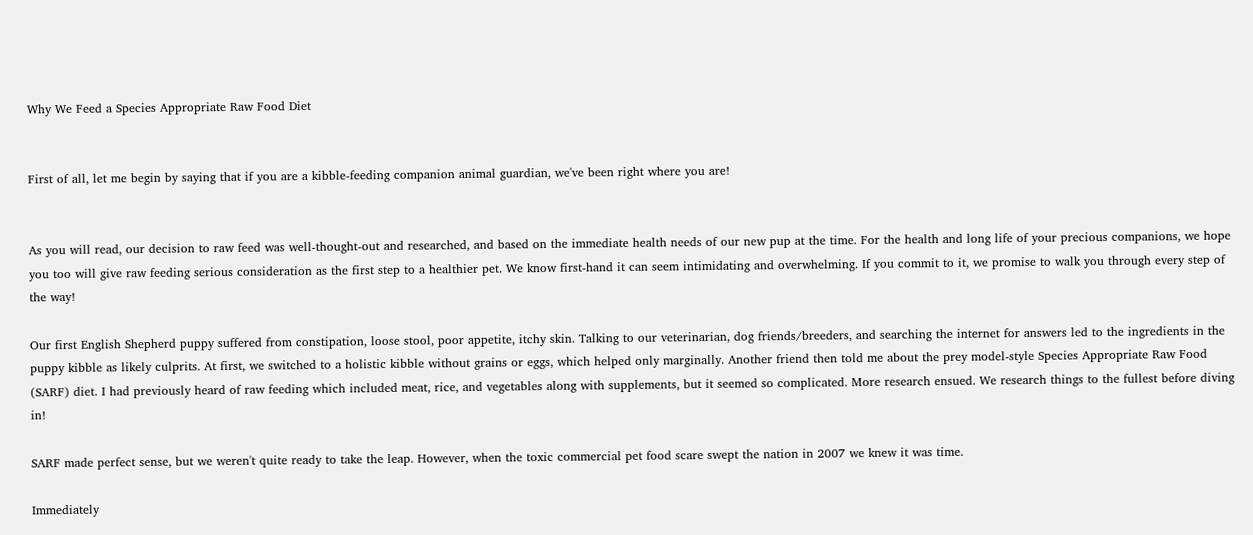Why We Feed a Species Appropriate Raw Food Diet


First of all, let me begin by saying that if you are a kibble-feeding companion animal guardian, we've been right where you are!


As you will read, our decision to raw feed was well-thought-out and researched, and based on the immediate health needs of our new pup at the time. For the health and long life of your precious companions, we hope you too will give raw feeding serious consideration as the first step to a healthier pet. We know first-hand it can seem intimidating and overwhelming. If you commit to it, we promise to walk you through every step of the way!

Our first English Shepherd puppy suffered from constipation, loose stool, poor appetite, itchy skin. Talking to our veterinarian, dog friends/breeders, and searching the internet for answers led to the ingredients in the puppy kibble as likely culprits. At first, we switched to a holistic kibble without grains or eggs, which helped only marginally. Another friend then told me about the prey model-style Species Appropriate Raw Food (SARF) diet. I had previously heard of raw feeding which included meat, rice, and vegetables along with supplements, but it seemed so complicated. More research ensued. We research things to the fullest before diving in!

SARF made perfect sense, but we weren't quite ready to take the leap. However, when the toxic commercial pet food scare swept the nation in 2007 we knew it was time.

Immediately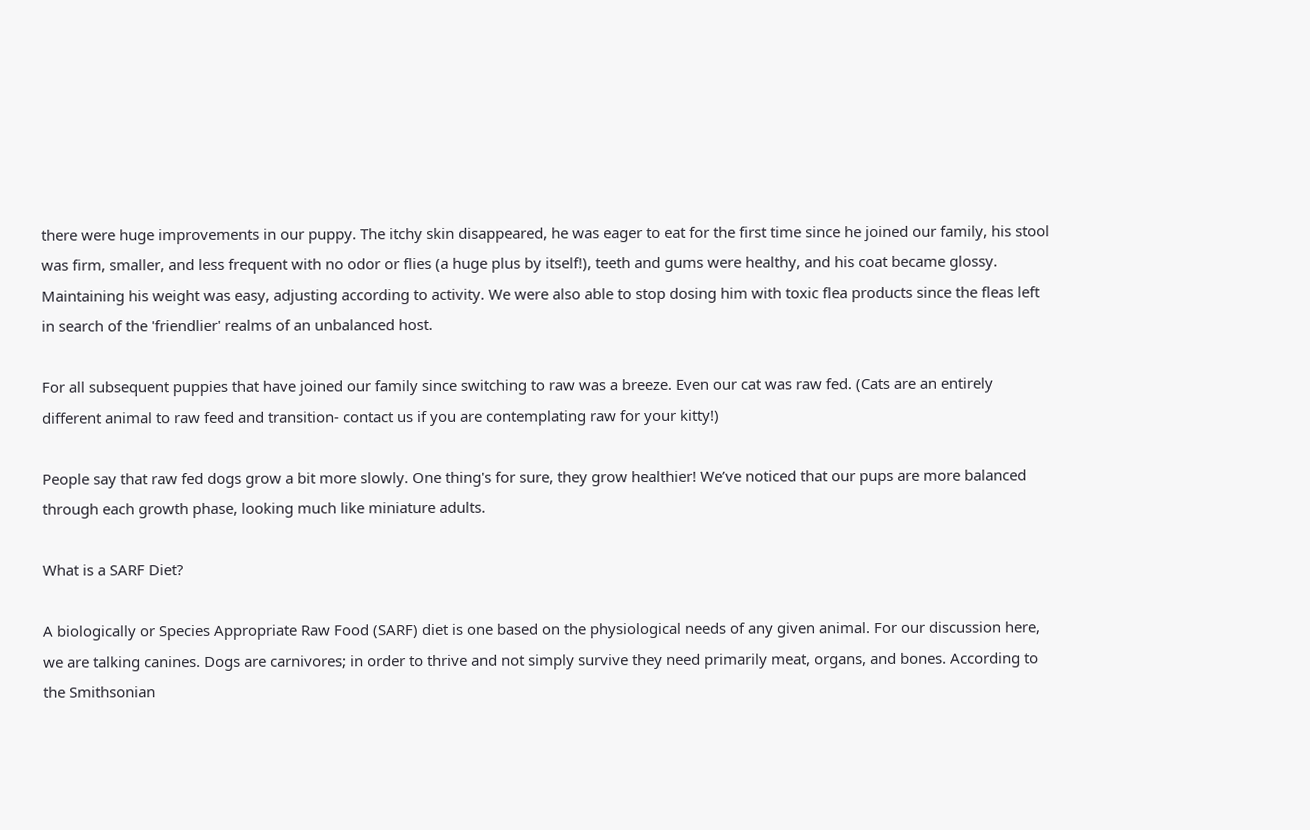there were huge improvements in our puppy. The itchy skin disappeared, he was eager to eat for the first time since he joined our family, his stool was firm, smaller, and less frequent with no odor or flies (a huge plus by itself!), teeth and gums were healthy, and his coat became glossy. Maintaining his weight was easy, adjusting according to activity. We were also able to stop dosing him with toxic flea products since the fleas left in search of the 'friendlier' realms of an unbalanced host.

For all subsequent puppies that have joined our family since switching to raw was a breeze. Even our cat was raw fed. (Cats are an entirely different animal to raw feed and transition- contact us if you are contemplating raw for your kitty!)

People say that raw fed dogs grow a bit more slowly. One thing's for sure, they grow healthier! We’ve noticed that our pups are more balanced through each growth phase, looking much like miniature adults.

What is a SARF Diet?

A biologically or Species Appropriate Raw Food (SARF) diet is one based on the physiological needs of any given animal. For our discussion here, we are talking canines. Dogs are carnivores; in order to thrive and not simply survive they need primarily meat, organs, and bones. According to the Smithsonian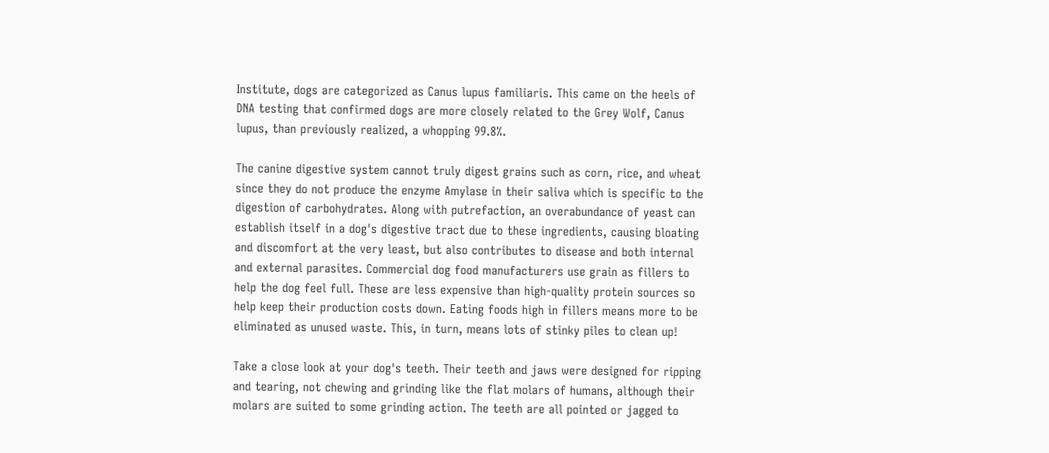Institute, dogs are categorized as Canus lupus familiaris. This came on the heels of DNA testing that confirmed dogs are more closely related to the Grey Wolf, Canus lupus, than previously realized, a whopping 99.8%.

The canine digestive system cannot truly digest grains such as corn, rice, and wheat since they do not produce the enzyme Amylase in their saliva which is specific to the digestion of carbohydrates. Along with putrefaction, an overabundance of yeast can establish itself in a dog's digestive tract due to these ingredients, causing bloating and discomfort at the very least, but also contributes to disease and both internal and external parasites. Commercial dog food manufacturers use grain as fillers to help the dog feel full. These are less expensive than high-quality protein sources so help keep their production costs down. Eating foods high in fillers means more to be eliminated as unused waste. This, in turn, means lots of stinky piles to clean up!

Take a close look at your dog's teeth. Their teeth and jaws were designed for ripping and tearing, not chewing and grinding like the flat molars of humans, although their molars are suited to some grinding action. The teeth are all pointed or jagged to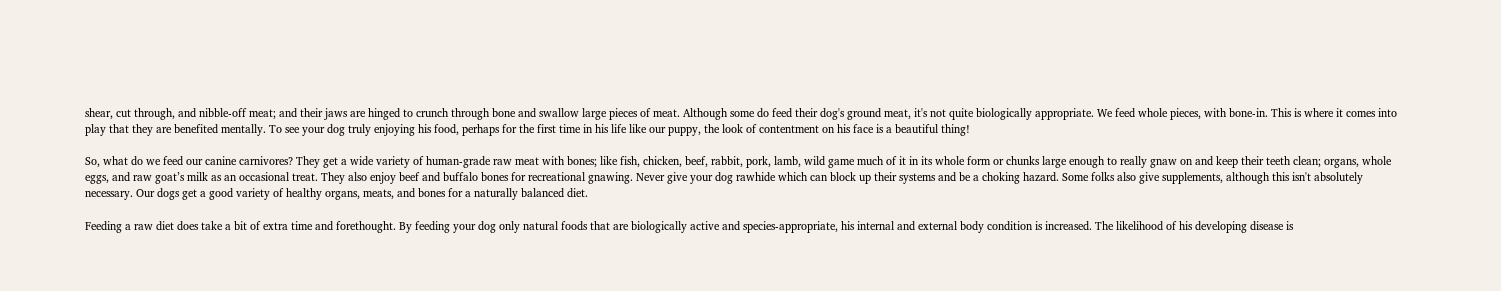shear, cut through, and nibble-off meat; and their jaws are hinged to crunch through bone and swallow large pieces of meat. Although some do feed their dog's ground meat, it's not quite biologically appropriate. We feed whole pieces, with bone-in. This is where it comes into play that they are benefited mentally. To see your dog truly enjoying his food, perhaps for the first time in his life like our puppy, the look of contentment on his face is a beautiful thing!

So, what do we feed our canine carnivores? They get a wide variety of human-grade raw meat with bones; like fish, chicken, beef, rabbit, pork, lamb, wild game much of it in its whole form or chunks large enough to really gnaw on and keep their teeth clean; organs, whole eggs, and raw goat’s milk as an occasional treat. They also enjoy beef and buffalo bones for recreational gnawing. Never give your dog rawhide which can block up their systems and be a choking hazard. Some folks also give supplements, although this isn't absolutely necessary. Our dogs get a good variety of healthy organs, meats, and bones for a naturally balanced diet.

Feeding a raw diet does take a bit of extra time and forethought. By feeding your dog only natural foods that are biologically active and species-appropriate, his internal and external body condition is increased. The likelihood of his developing disease is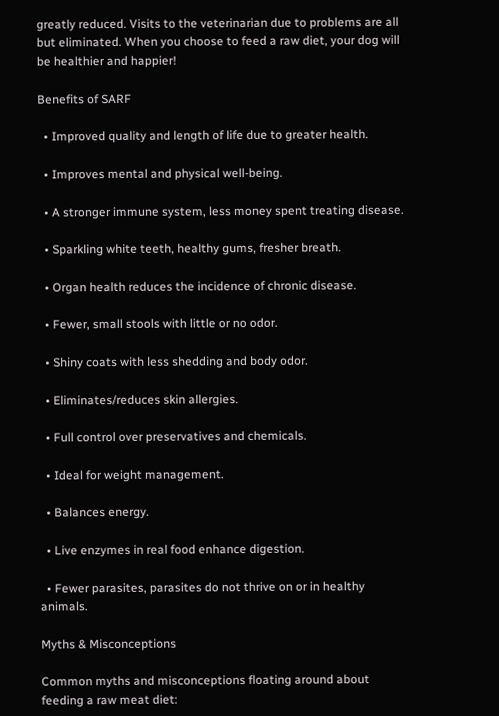greatly reduced. Visits to the veterinarian due to problems are all but eliminated. When you choose to feed a raw diet, your dog will be healthier and happier!

Benefits of SARF

  • Improved quality and length of life due to greater health.

  • Improves mental and physical well-being.

  • A stronger immune system, less money spent treating disease.

  • Sparkling white teeth, healthy gums, fresher breath.

  • Organ health reduces the incidence of chronic disease.

  • Fewer, small stools with little or no odor.

  • Shiny coats with less shedding and body odor.

  • Eliminates/reduces skin allergies.

  • Full control over preservatives and chemicals.

  • Ideal for weight management.

  • Balances energy.

  • Live enzymes in real food enhance digestion.

  • Fewer parasites, parasites do not thrive on or in healthy animals.

Myths & Misconceptions

Common myths and misconceptions floating around about feeding a raw meat diet: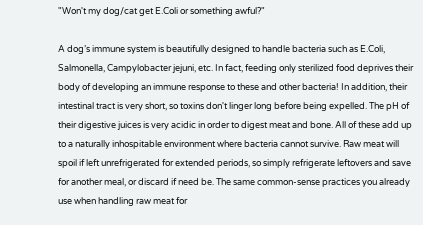"Won't my dog/cat get E.Coli or something awful?"

A dog’s immune system is beautifully designed to handle bacteria such as E.Coli, Salmonella, Campylobacter jejuni, etc. In fact, feeding only sterilized food deprives their body of developing an immune response to these and other bacteria! In addition, their intestinal tract is very short, so toxins don't linger long before being expelled. The pH of their digestive juices is very acidic in order to digest meat and bone. All of these add up to a naturally inhospitable environment where bacteria cannot survive. Raw meat will spoil if left unrefrigerated for extended periods, so simply refrigerate leftovers and save for another meal, or discard if need be. The same common-sense practices you already use when handling raw meat for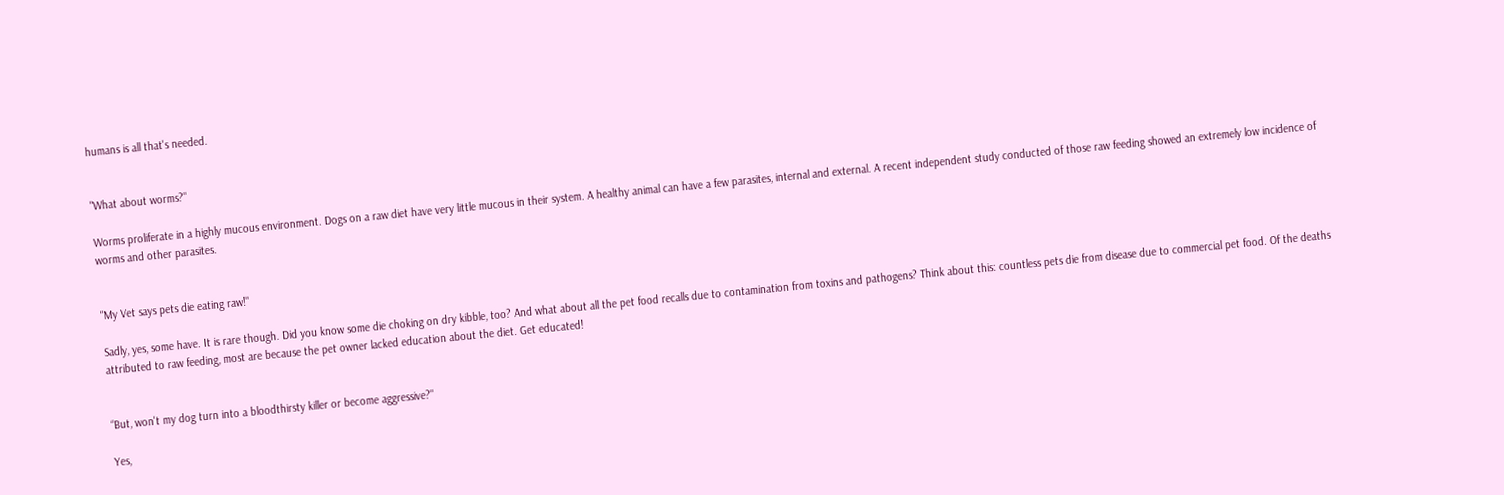humans is all that's needed.


"What about worms?"

Worms proliferate in a highly mucous environment. Dogs on a raw diet have very little mucous in their system. A healthy animal can have a few parasites, internal and external. A recent independent study conducted of those raw feeding showed an extremely low incidence of worms and other parasites.


"My Vet says pets die eating raw!"

Sadly, yes, some have. It is rare though. Did you know some die choking on dry kibble, too? And what about all the pet food recalls due to contamination from toxins and pathogens? Think about this: countless pets die from disease due to commercial pet food. Of the deaths attributed to raw feeding, most are because the pet owner lacked education about the diet. Get educated!


“But, won't my dog turn into a bloodthirsty killer or become aggressive?"

Yes,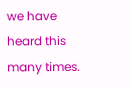we have heard this many times.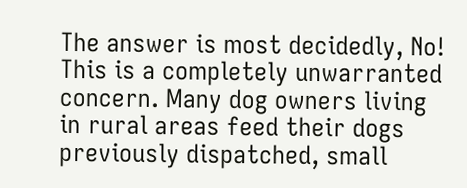The answer is most decidedly, No! This is a completely unwarranted concern. Many dog owners living in rural areas feed their dogs previously dispatched, small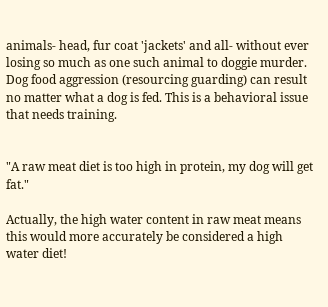animals- head, fur coat 'jackets' and all- without ever losing so much as one such animal to doggie murder. Dog food aggression (resourcing guarding) can result no matter what a dog is fed. This is a behavioral issue that needs training.


"A raw meat diet is too high in protein, my dog will get fat."

Actually, the high water content in raw meat means this would more accurately be considered a high water diet!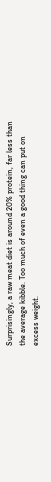Surprisingly, a raw meat diet is around 20% protein, far less than the average kibble. Too much of even a good thing can put on excess weight.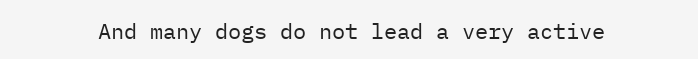And many dogs do not lead a very active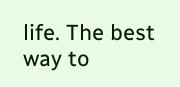life. The best way to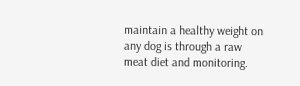maintain a healthy weight on any dog is through a raw meat diet and monitoring.